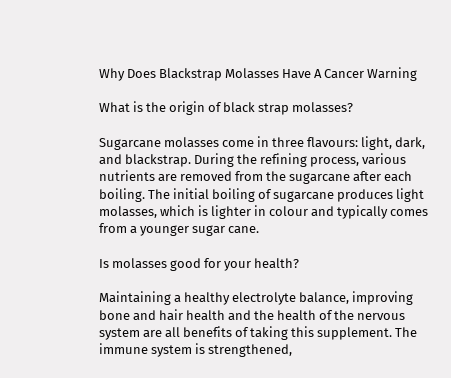Why Does Blackstrap Molasses Have A Cancer Warning

What is the origin of black strap molasses?

Sugarcane molasses come in three flavours: light, dark, and blackstrap. During the refining process, various nutrients are removed from the sugarcane after each boiling. The initial boiling of sugarcane produces light molasses, which is lighter in colour and typically comes from a younger sugar cane.

Is molasses good for your health?

Maintaining a healthy electrolyte balance, improving bone and hair health and the health of the nervous system are all benefits of taking this supplement. The immune system is strengthened,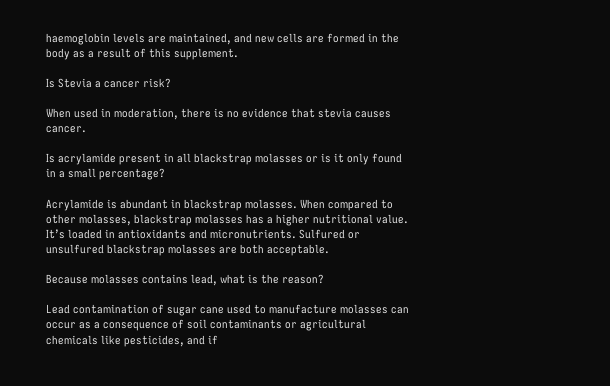haemoglobin levels are maintained, and new cells are formed in the body as a result of this supplement.

Is Stevia a cancer risk?

When used in moderation, there is no evidence that stevia causes cancer.

Is acrylamide present in all blackstrap molasses or is it only found in a small percentage?

Acrylamide is abundant in blackstrap molasses. When compared to other molasses, blackstrap molasses has a higher nutritional value. It’s loaded in antioxidants and micronutrients. Sulfured or unsulfured blackstrap molasses are both acceptable.

Because molasses contains lead, what is the reason?

Lead contamination of sugar cane used to manufacture molasses can occur as a consequence of soil contaminants or agricultural chemicals like pesticides, and if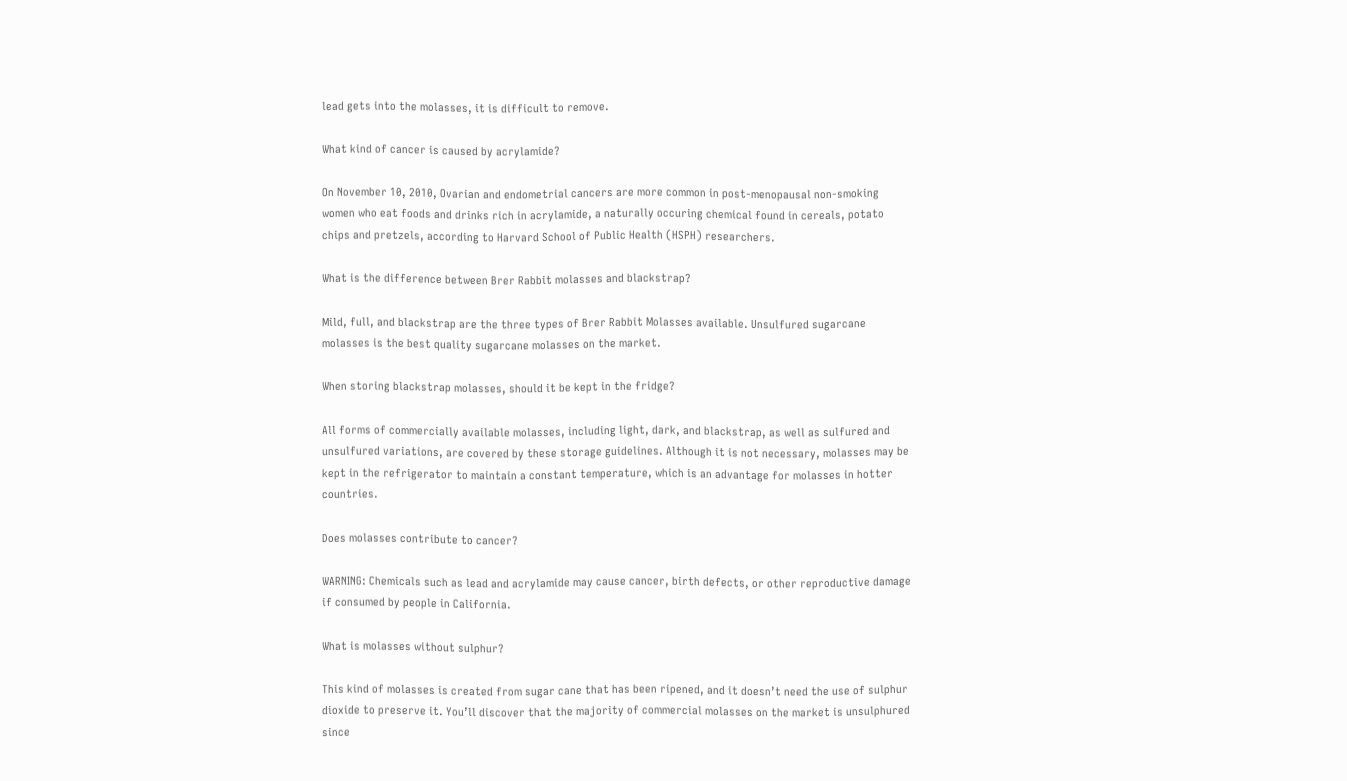lead gets into the molasses, it is difficult to remove.

What kind of cancer is caused by acrylamide?

On November 10, 2010, Ovarian and endometrial cancers are more common in post-menopausal non-smoking women who eat foods and drinks rich in acrylamide, a naturally occuring chemical found in cereals, potato chips and pretzels, according to Harvard School of Public Health (HSPH) researchers.

What is the difference between Brer Rabbit molasses and blackstrap?

Mild, full, and blackstrap are the three types of Brer Rabbit Molasses available. Unsulfured sugarcane molasses is the best quality sugarcane molasses on the market.

When storing blackstrap molasses, should it be kept in the fridge?

All forms of commercially available molasses, including light, dark, and blackstrap, as well as sulfured and unsulfured variations, are covered by these storage guidelines. Although it is not necessary, molasses may be kept in the refrigerator to maintain a constant temperature, which is an advantage for molasses in hotter countries.

Does molasses contribute to cancer?

WARNING: Chemicals such as lead and acrylamide may cause cancer, birth defects, or other reproductive damage if consumed by people in California.

What is molasses without sulphur?

This kind of molasses is created from sugar cane that has been ripened, and it doesn’t need the use of sulphur dioxide to preserve it. You’ll discover that the majority of commercial molasses on the market is unsulphured since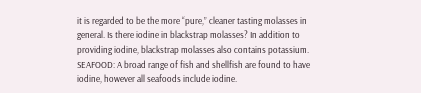it is regarded to be the more “pure,” cleaner tasting molasses in general. Is there iodine in blackstrap molasses? In addition to providing iodine, blackstrap molasses also contains potassium. SEAFOOD: A broad range of fish and shellfish are found to have iodine, however all seafoods include iodine.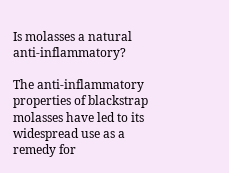Is molasses a natural anti-inflammatory?

The anti-inflammatory properties of blackstrap molasses have led to its widespread use as a remedy for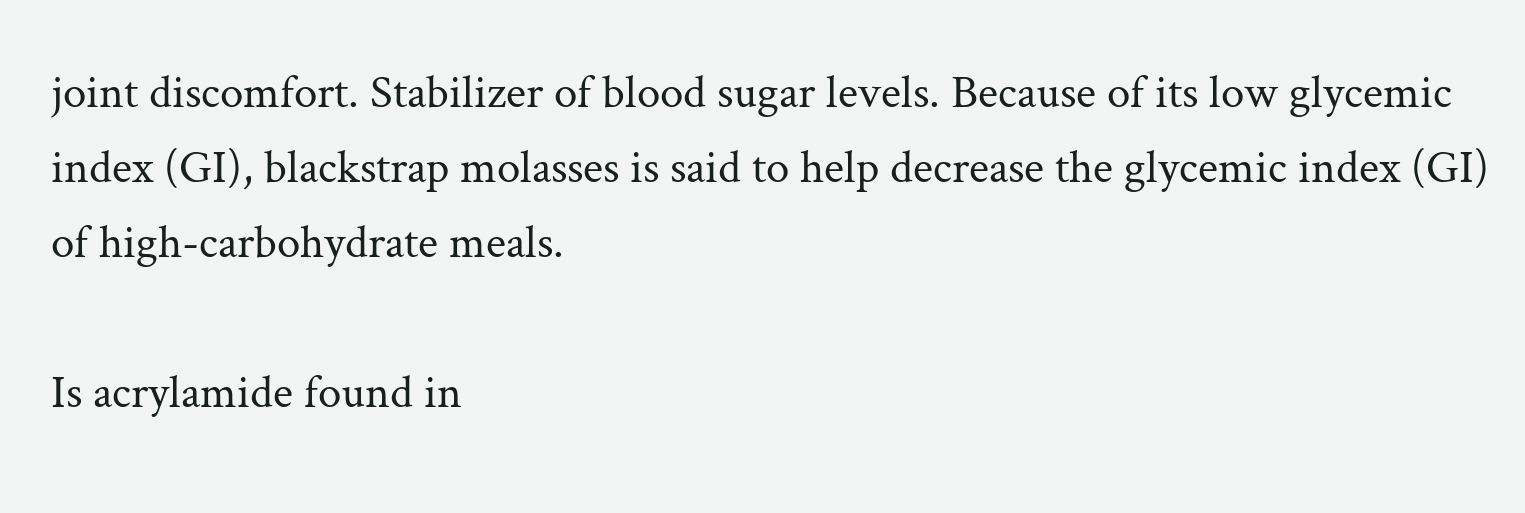joint discomfort. Stabilizer of blood sugar levels. Because of its low glycemic index (GI), blackstrap molasses is said to help decrease the glycemic index (GI) of high-carbohydrate meals.

Is acrylamide found in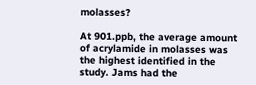molasses?

At 901.ppb, the average amount of acrylamide in molasses was the highest identified in the study. Jams had the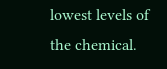lowest levels of the chemical.